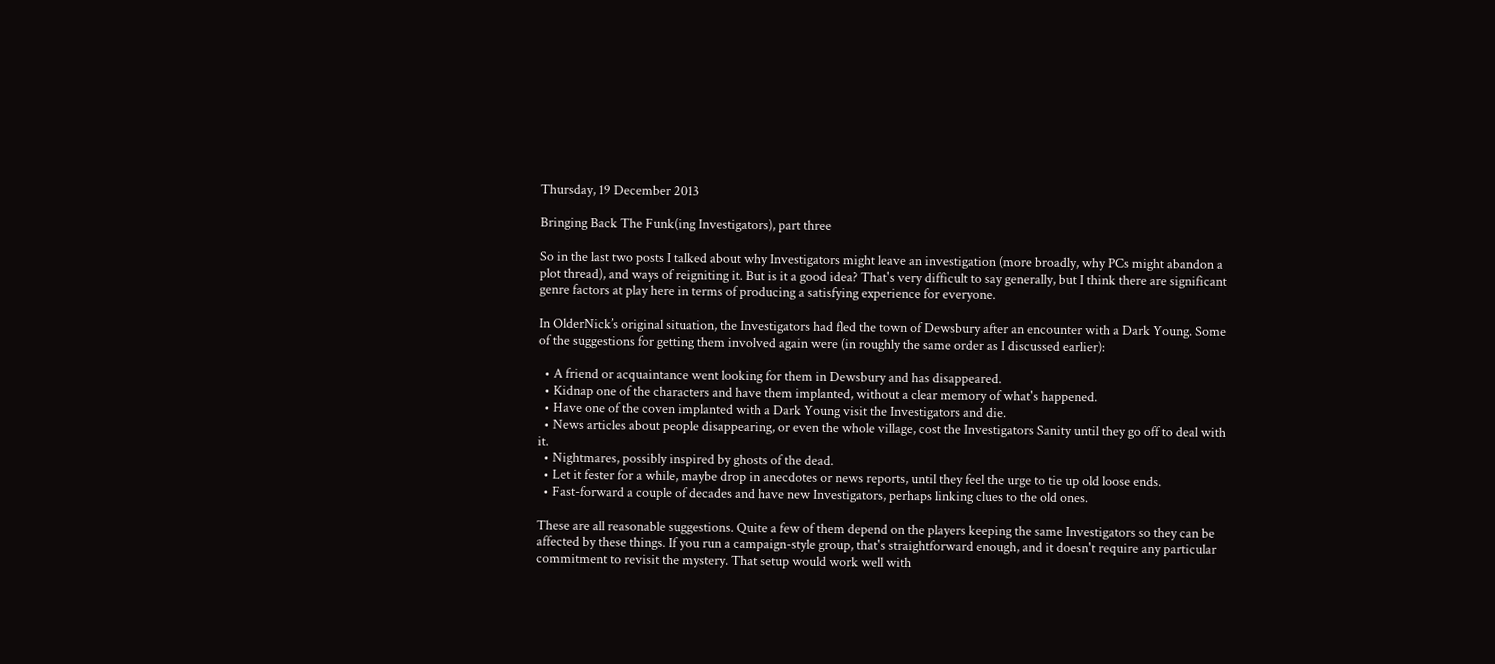Thursday, 19 December 2013

Bringing Back The Funk(ing Investigators), part three

So in the last two posts I talked about why Investigators might leave an investigation (more broadly, why PCs might abandon a plot thread), and ways of reigniting it. But is it a good idea? That's very difficult to say generally, but I think there are significant genre factors at play here in terms of producing a satisfying experience for everyone.

In OlderNick’s original situation, the Investigators had fled the town of Dewsbury after an encounter with a Dark Young. Some of the suggestions for getting them involved again were (in roughly the same order as I discussed earlier):

  • A friend or acquaintance went looking for them in Dewsbury and has disappeared.
  • Kidnap one of the characters and have them implanted, without a clear memory of what's happened.
  • Have one of the coven implanted with a Dark Young visit the Investigators and die.
  • News articles about people disappearing, or even the whole village, cost the Investigators Sanity until they go off to deal with it.
  • Nightmares, possibly inspired by ghosts of the dead.
  • Let it fester for a while, maybe drop in anecdotes or news reports, until they feel the urge to tie up old loose ends.
  • Fast-forward a couple of decades and have new Investigators, perhaps linking clues to the old ones.

These are all reasonable suggestions. Quite a few of them depend on the players keeping the same Investigators so they can be affected by these things. If you run a campaign-style group, that's straightforward enough, and it doesn't require any particular commitment to revisit the mystery. That setup would work well with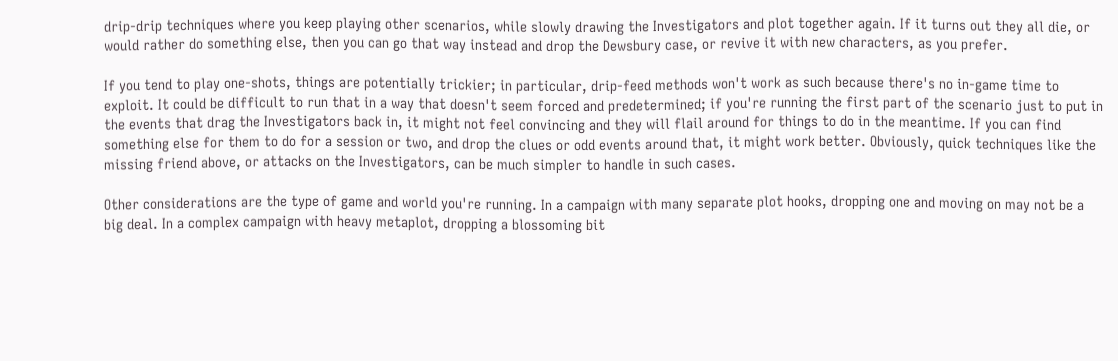drip-drip techniques where you keep playing other scenarios, while slowly drawing the Investigators and plot together again. If it turns out they all die, or would rather do something else, then you can go that way instead and drop the Dewsbury case, or revive it with new characters, as you prefer.

If you tend to play one-shots, things are potentially trickier; in particular, drip-feed methods won't work as such because there's no in-game time to exploit. It could be difficult to run that in a way that doesn't seem forced and predetermined; if you're running the first part of the scenario just to put in the events that drag the Investigators back in, it might not feel convincing and they will flail around for things to do in the meantime. If you can find something else for them to do for a session or two, and drop the clues or odd events around that, it might work better. Obviously, quick techniques like the missing friend above, or attacks on the Investigators, can be much simpler to handle in such cases.

Other considerations are the type of game and world you're running. In a campaign with many separate plot hooks, dropping one and moving on may not be a big deal. In a complex campaign with heavy metaplot, dropping a blossoming bit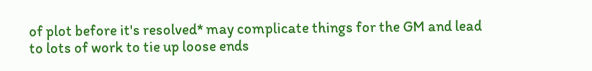of plot before it's resolved* may complicate things for the GM and lead to lots of work to tie up loose ends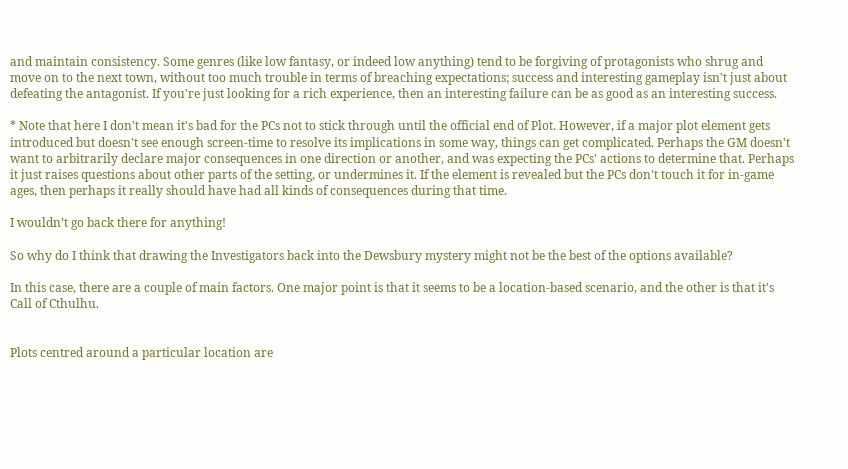and maintain consistency. Some genres (like low fantasy, or indeed low anything) tend to be forgiving of protagonists who shrug and move on to the next town, without too much trouble in terms of breaching expectations; success and interesting gameplay isn't just about defeating the antagonist. If you're just looking for a rich experience, then an interesting failure can be as good as an interesting success.

* Note that here I don't mean it's bad for the PCs not to stick through until the official end of Plot. However, if a major plot element gets introduced but doesn't see enough screen-time to resolve its implications in some way, things can get complicated. Perhaps the GM doesn't want to arbitrarily declare major consequences in one direction or another, and was expecting the PCs' actions to determine that. Perhaps it just raises questions about other parts of the setting, or undermines it. If the element is revealed but the PCs don't touch it for in-game ages, then perhaps it really should have had all kinds of consequences during that time.

I wouldn’t go back there for anything!

So why do I think that drawing the Investigators back into the Dewsbury mystery might not be the best of the options available?

In this case, there are a couple of main factors. One major point is that it seems to be a location-based scenario, and the other is that it's Call of Cthulhu.


Plots centred around a particular location are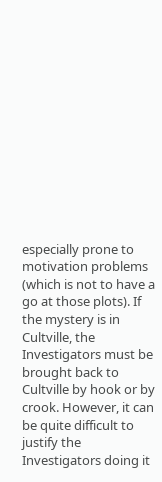especially prone to motivation problems (which is not to have a go at those plots). If the mystery is in Cultville, the Investigators must be brought back to Cultville by hook or by crook. However, it can be quite difficult to justify the Investigators doing it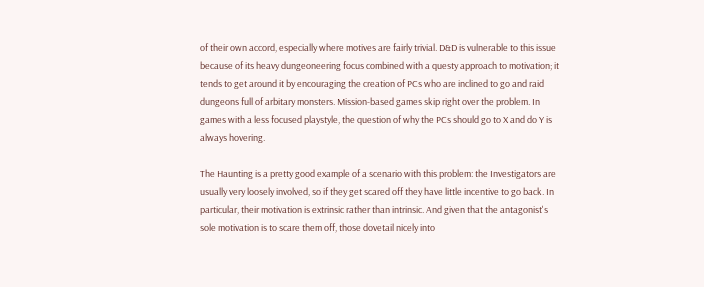of their own accord, especially where motives are fairly trivial. D&D is vulnerable to this issue because of its heavy dungeoneering focus combined with a questy approach to motivation; it tends to get around it by encouraging the creation of PCs who are inclined to go and raid dungeons full of arbitary monsters. Mission-based games skip right over the problem. In games with a less focused playstyle, the question of why the PCs should go to X and do Y is always hovering.

The Haunting is a pretty good example of a scenario with this problem: the Investigators are usually very loosely involved, so if they get scared off they have little incentive to go back. In particular, their motivation is extrinsic rather than intrinsic. And given that the antagonist's sole motivation is to scare them off, those dovetail nicely into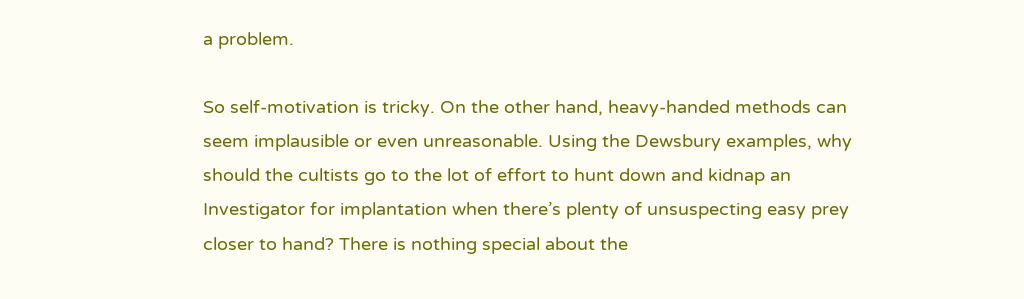a problem.

So self-motivation is tricky. On the other hand, heavy-handed methods can seem implausible or even unreasonable. Using the Dewsbury examples, why should the cultists go to the lot of effort to hunt down and kidnap an Investigator for implantation when there’s plenty of unsuspecting easy prey closer to hand? There is nothing special about the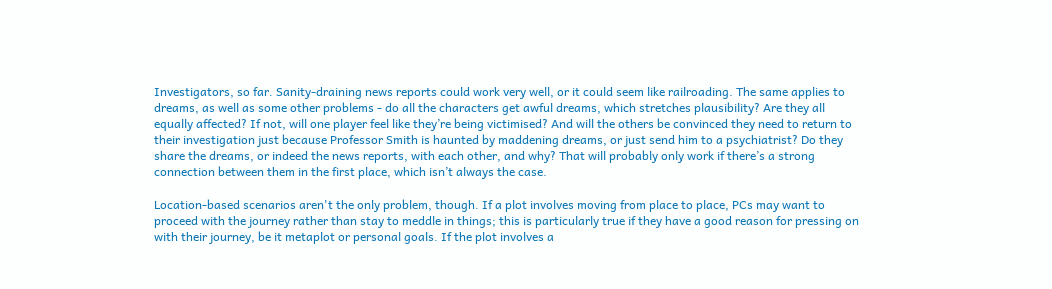Investigators, so far. Sanity-draining news reports could work very well, or it could seem like railroading. The same applies to dreams, as well as some other problems - do all the characters get awful dreams, which stretches plausibility? Are they all equally affected? If not, will one player feel like they’re being victimised? And will the others be convinced they need to return to their investigation just because Professor Smith is haunted by maddening dreams, or just send him to a psychiatrist? Do they share the dreams, or indeed the news reports, with each other, and why? That will probably only work if there’s a strong connection between them in the first place, which isn’t always the case.

Location-based scenarios aren't the only problem, though. If a plot involves moving from place to place, PCs may want to proceed with the journey rather than stay to meddle in things; this is particularly true if they have a good reason for pressing on with their journey, be it metaplot or personal goals. If the plot involves a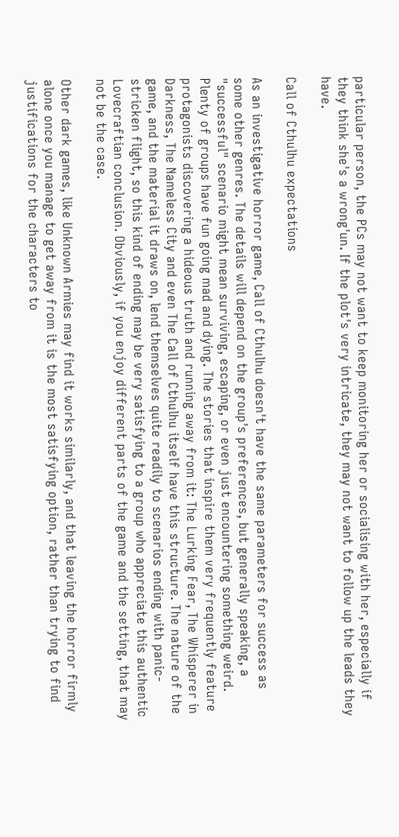particular person, the PCs may not want to keep monitoring her or socialising with her, especially if they think she's a wrong'un. If the plot's very intricate, they may not want to follow up the leads they have.

Call of Cthulhu expectations

As an investigative horror game, Call of Cthulhu doesn't have the same parameters for success as some other genres. The details will depend on the group's preferences, but generally speaking, a "successful" scenario might mean surviving, escaping, or even just encountering something weird. Plenty of groups have fun going mad and dying. The stories that inspire them very frequently feature protagonists discovering a hideous truth and running away from it: The Lurking Fear, The Whisperer in Darkness, The Nameless City and even The Call of Cthulhu itself have this structure. The nature of the game, and the material it draws on, lend themselves quite readily to scenarios ending with panic-stricken flight, so this kind of ending may be very satisfying to a group who appreciate this authentic Lovecraftian conclusion. Obviously, if you enjoy different parts of the game and the setting, that may not be the case.

Other dark games, like Unknown Armies may find it works similarly, and that leaving the horror firmly alone once you manage to get away from it is the most satisfying option, rather than trying to find justifications for the characters to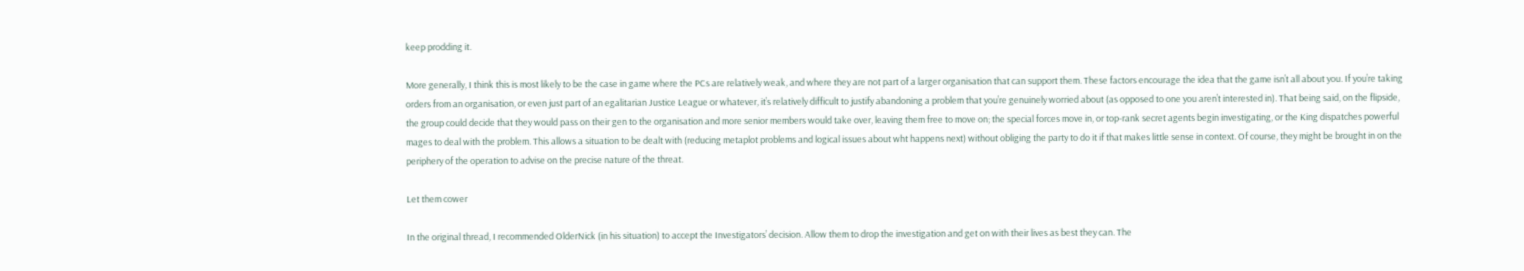keep prodding it.

More generally, I think this is most likely to be the case in game where the PCs are relatively weak, and where they are not part of a larger organisation that can support them. These factors encourage the idea that the game isn’t all about you. If you’re taking orders from an organisation, or even just part of an egalitarian Justice League or whatever, it’s relatively difficult to justify abandoning a problem that you’re genuinely worried about (as opposed to one you aren’t interested in). That being said, on the flipside, the group could decide that they would pass on their gen to the organisation and more senior members would take over, leaving them free to move on; the special forces move in, or top-rank secret agents begin investigating, or the King dispatches powerful mages to deal with the problem. This allows a situation to be dealt with (reducing metaplot problems and logical issues about wht happens next) without obliging the party to do it if that makes little sense in context. Of course, they might be brought in on the periphery of the operation to advise on the precise nature of the threat.

Let them cower

In the original thread, I recommended OlderNick (in his situation) to accept the Investigators’ decision. Allow them to drop the investigation and get on with their lives as best they can. The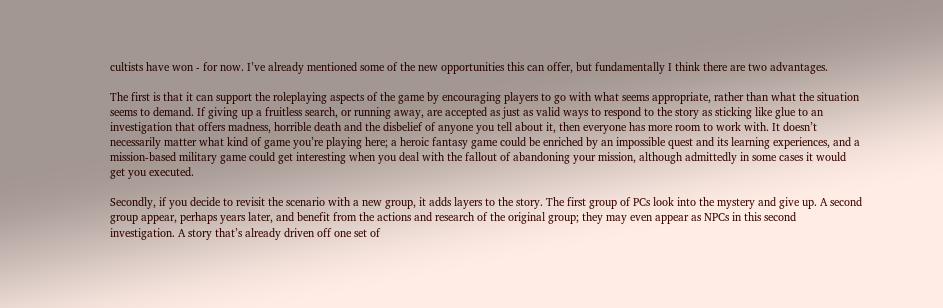cultists have won - for now. I’ve already mentioned some of the new opportunities this can offer, but fundamentally I think there are two advantages.

The first is that it can support the roleplaying aspects of the game by encouraging players to go with what seems appropriate, rather than what the situation seems to demand. If giving up a fruitless search, or running away, are accepted as just as valid ways to respond to the story as sticking like glue to an investigation that offers madness, horrible death and the disbelief of anyone you tell about it, then everyone has more room to work with. It doesn’t necessarily matter what kind of game you’re playing here; a heroic fantasy game could be enriched by an impossible quest and its learning experiences, and a mission-based military game could get interesting when you deal with the fallout of abandoning your mission, although admittedly in some cases it would get you executed.

Secondly, if you decide to revisit the scenario with a new group, it adds layers to the story. The first group of PCs look into the mystery and give up. A second group appear, perhaps years later, and benefit from the actions and research of the original group; they may even appear as NPCs in this second investigation. A story that’s already driven off one set of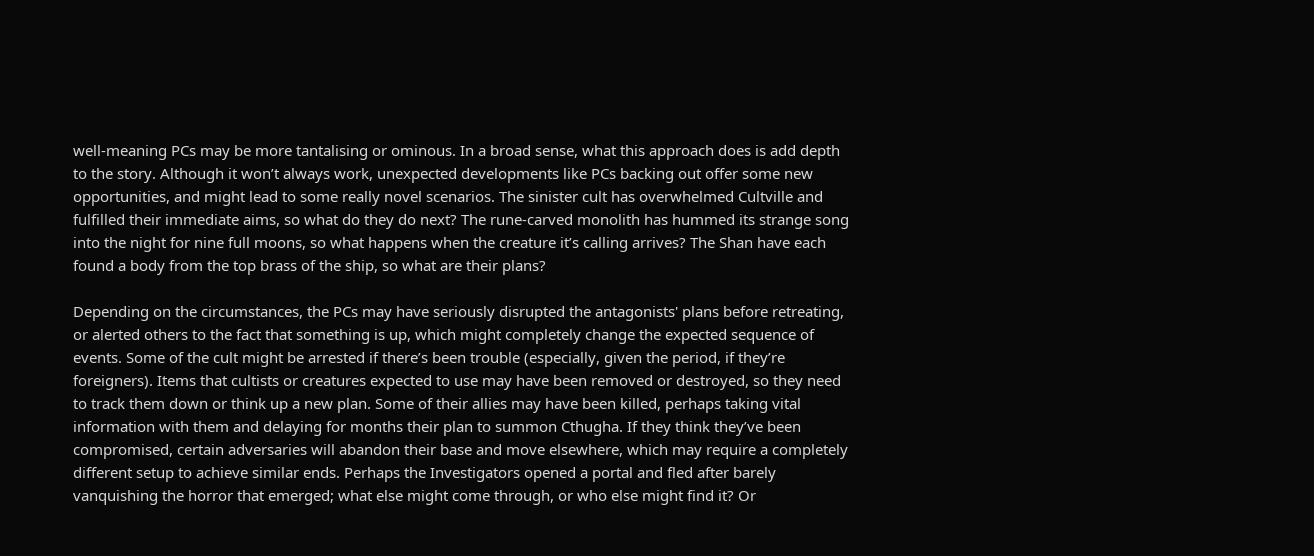well-meaning PCs may be more tantalising or ominous. In a broad sense, what this approach does is add depth to the story. Although it won’t always work, unexpected developments like PCs backing out offer some new opportunities, and might lead to some really novel scenarios. The sinister cult has overwhelmed Cultville and fulfilled their immediate aims, so what do they do next? The rune-carved monolith has hummed its strange song into the night for nine full moons, so what happens when the creature it’s calling arrives? The Shan have each found a body from the top brass of the ship, so what are their plans?

Depending on the circumstances, the PCs may have seriously disrupted the antagonists' plans before retreating, or alerted others to the fact that something is up, which might completely change the expected sequence of events. Some of the cult might be arrested if there’s been trouble (especially, given the period, if they’re foreigners). Items that cultists or creatures expected to use may have been removed or destroyed, so they need to track them down or think up a new plan. Some of their allies may have been killed, perhaps taking vital information with them and delaying for months their plan to summon Cthugha. If they think they’ve been compromised, certain adversaries will abandon their base and move elsewhere, which may require a completely different setup to achieve similar ends. Perhaps the Investigators opened a portal and fled after barely vanquishing the horror that emerged; what else might come through, or who else might find it? Or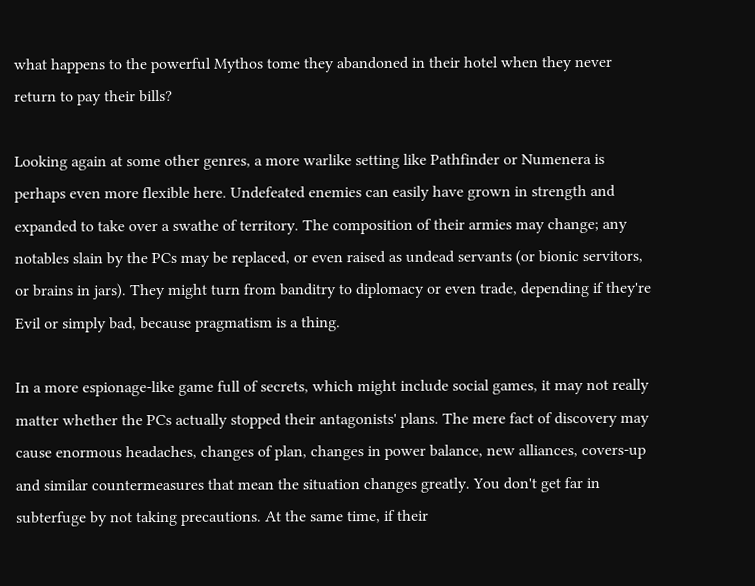what happens to the powerful Mythos tome they abandoned in their hotel when they never return to pay their bills?

Looking again at some other genres, a more warlike setting like Pathfinder or Numenera is perhaps even more flexible here. Undefeated enemies can easily have grown in strength and expanded to take over a swathe of territory. The composition of their armies may change; any notables slain by the PCs may be replaced, or even raised as undead servants (or bionic servitors, or brains in jars). They might turn from banditry to diplomacy or even trade, depending if they're Evil or simply bad, because pragmatism is a thing.

In a more espionage-like game full of secrets, which might include social games, it may not really matter whether the PCs actually stopped their antagonists' plans. The mere fact of discovery may cause enormous headaches, changes of plan, changes in power balance, new alliances, covers-up and similar countermeasures that mean the situation changes greatly. You don't get far in subterfuge by not taking precautions. At the same time, if their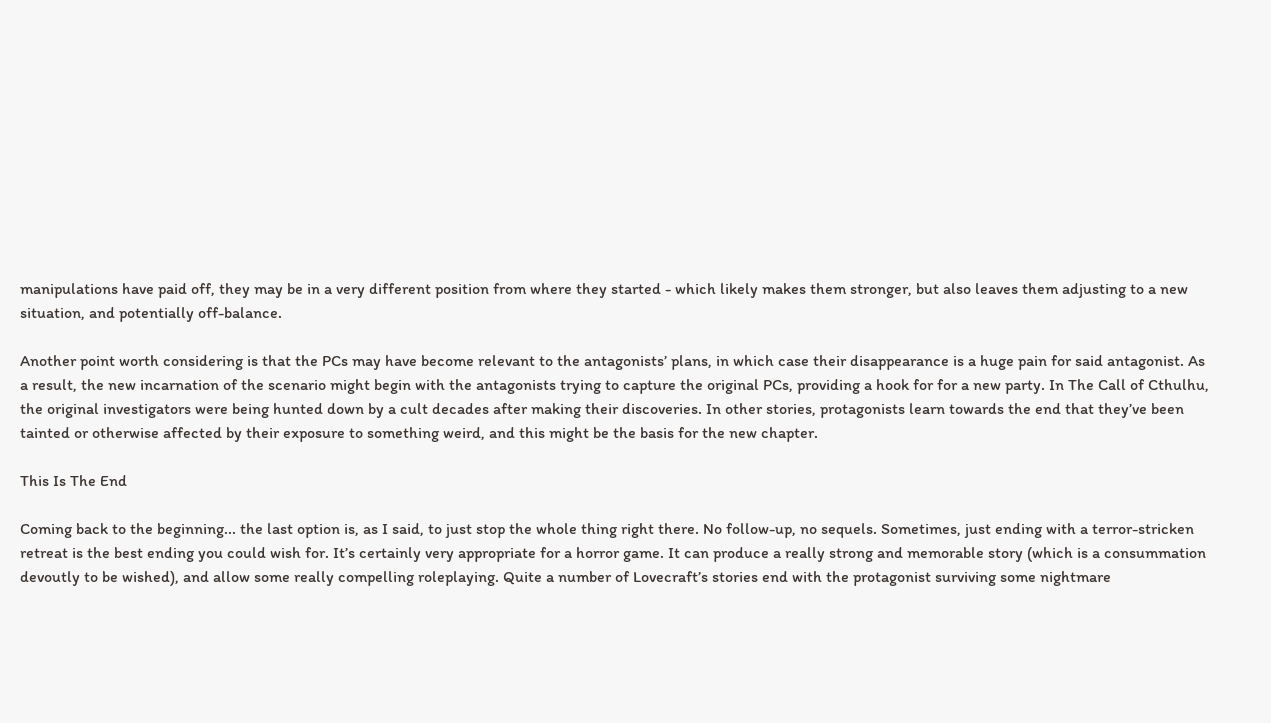manipulations have paid off, they may be in a very different position from where they started - which likely makes them stronger, but also leaves them adjusting to a new situation, and potentially off-balance.

Another point worth considering is that the PCs may have become relevant to the antagonists’ plans, in which case their disappearance is a huge pain for said antagonist. As a result, the new incarnation of the scenario might begin with the antagonists trying to capture the original PCs, providing a hook for for a new party. In The Call of Cthulhu, the original investigators were being hunted down by a cult decades after making their discoveries. In other stories, protagonists learn towards the end that they’ve been tainted or otherwise affected by their exposure to something weird, and this might be the basis for the new chapter.

This Is The End

Coming back to the beginning... the last option is, as I said, to just stop the whole thing right there. No follow-up, no sequels. Sometimes, just ending with a terror-stricken retreat is the best ending you could wish for. It’s certainly very appropriate for a horror game. It can produce a really strong and memorable story (which is a consummation devoutly to be wished), and allow some really compelling roleplaying. Quite a number of Lovecraft’s stories end with the protagonist surviving some nightmare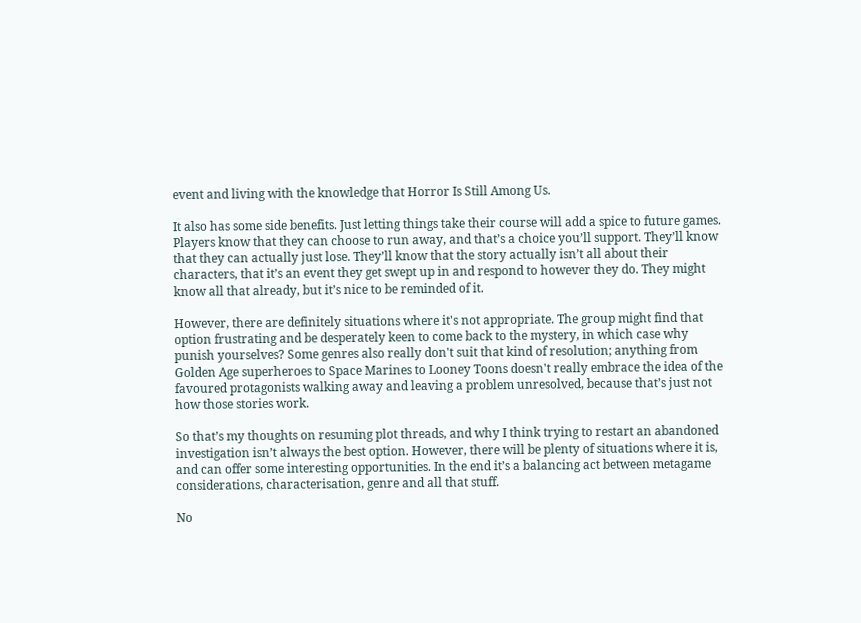event and living with the knowledge that Horror Is Still Among Us.

It also has some side benefits. Just letting things take their course will add a spice to future games. Players know that they can choose to run away, and that’s a choice you’ll support. They’ll know that they can actually just lose. They’ll know that the story actually isn’t all about their characters, that it’s an event they get swept up in and respond to however they do. They might know all that already, but it’s nice to be reminded of it.

However, there are definitely situations where it's not appropriate. The group might find that option frustrating and be desperately keen to come back to the mystery, in which case why punish yourselves? Some genres also really don't suit that kind of resolution; anything from Golden Age superheroes to Space Marines to Looney Toons doesn't really embrace the idea of the favoured protagonists walking away and leaving a problem unresolved, because that’s just not how those stories work.

So that’s my thoughts on resuming plot threads, and why I think trying to restart an abandoned investigation isn’t always the best option. However, there will be plenty of situations where it is, and can offer some interesting opportunities. In the end it’s a balancing act between metagame considerations, characterisation, genre and all that stuff.

No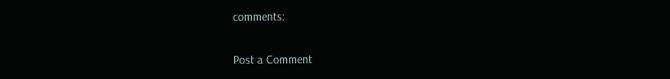comments:

Post a Comment